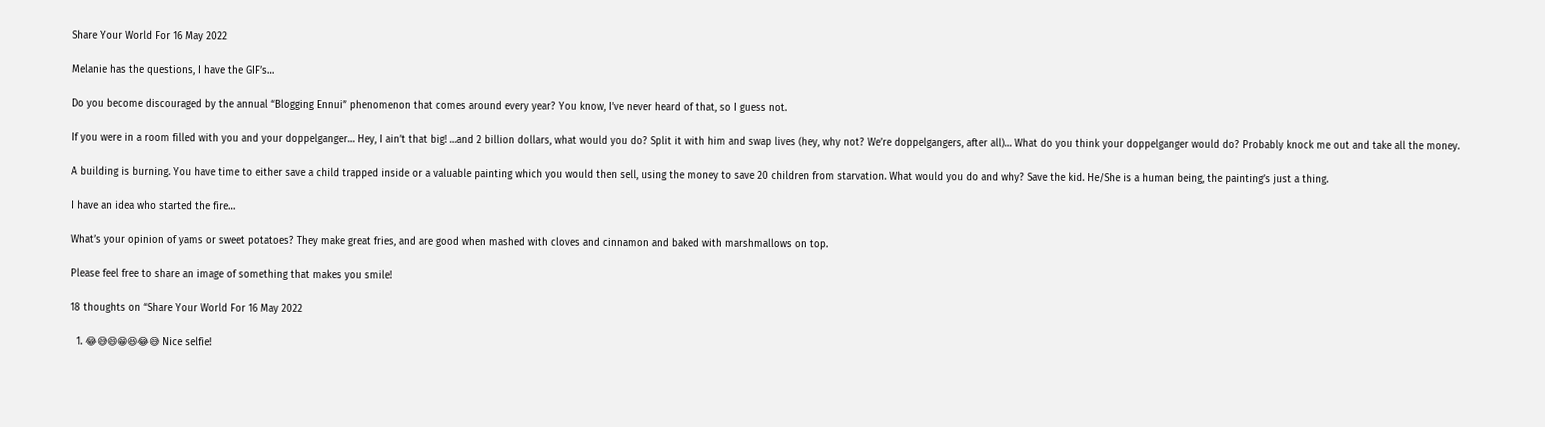Share Your World For 16 May 2022

Melanie has the questions, I have the GIF’s…

Do you become discouraged by the annual “Blogging Ennui” phenomenon that comes around every year? You know, I’ve never heard of that, so I guess not.

If you were in a room filled with you and your doppelganger… Hey, I ain’t that big! …and 2 billion dollars, what would you do? Split it with him and swap lives (hey, why not? We’re doppelgangers, after all)… What do you think your doppelganger would do? Probably knock me out and take all the money.

A building is burning. You have time to either save a child trapped inside or a valuable painting which you would then sell, using the money to save 20 children from starvation. What would you do and why? Save the kid. He/She is a human being, the painting’s just a thing.

I have an idea who started the fire…

What’s your opinion of yams or sweet potatoes? They make great fries, and are good when mashed with cloves and cinnamon and baked with marshmallows on top.

Please feel free to share an image of something that makes you smile!

18 thoughts on “Share Your World For 16 May 2022

  1. 😂😅😄😁😆😂😅 Nice selfie!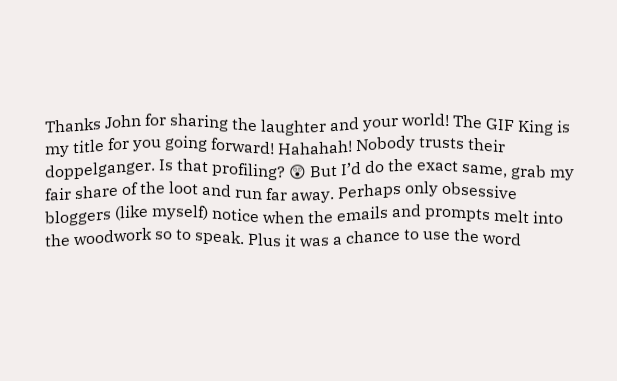Thanks John for sharing the laughter and your world! The GIF King is my title for you going forward! Hahahah! Nobody trusts their doppelganger. Is that profiling? 😲 But I’d do the exact same, grab my fair share of the loot and run far away. Perhaps only obsessive bloggers (like myself) notice when the emails and prompts melt into the woodwork so to speak. Plus it was a chance to use the word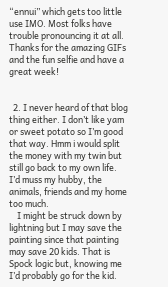“ennui” which gets too little use IMO. Most folks have trouble pronouncing it at all. Thanks for the amazing GIFs and the fun selfie and have a great week!


  2. I never heard of that blog thing either. I don’t like yam or sweet potato so I’m good that way. Hmm i would split the money with my twin but still go back to my own life. I’d muss my hubby, the animals, friends and my home too much.
    I might be struck down by lightning but I may save the painting since that painting may save 20 kids. That is Spock logic but, knowing me I’d probably go for the kid.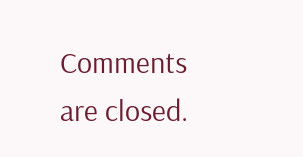Comments are closed.